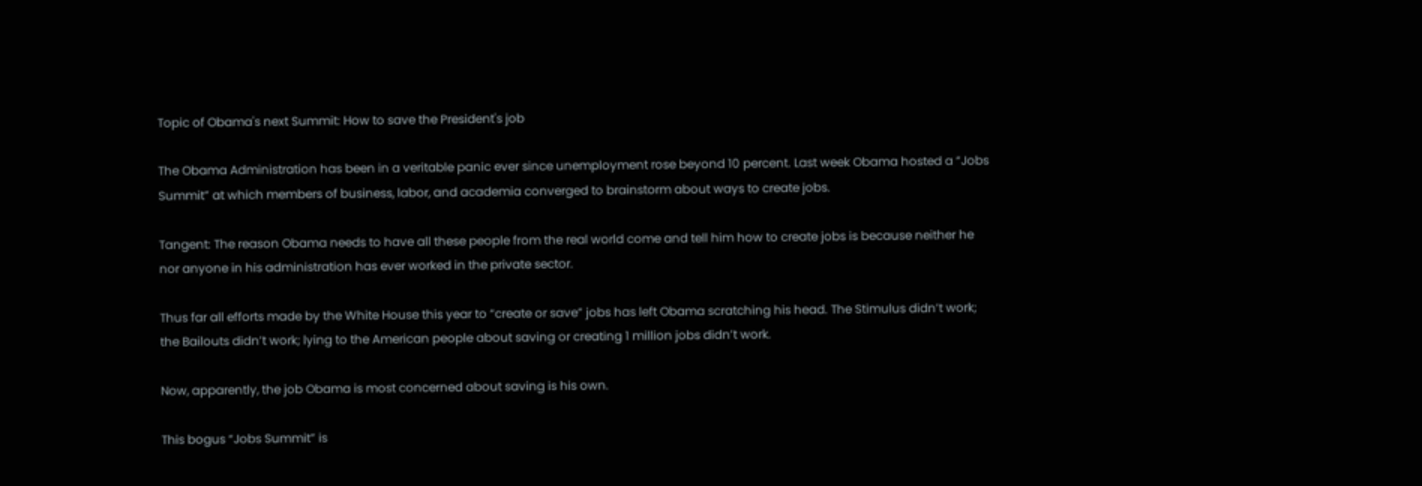Topic of Obama's next Summit: How to save the President's job

The Obama Administration has been in a veritable panic ever since unemployment rose beyond 10 percent. Last week Obama hosted a “Jobs Summit” at which members of business, labor, and academia converged to brainstorm about ways to create jobs.

Tangent: The reason Obama needs to have all these people from the real world come and tell him how to create jobs is because neither he nor anyone in his administration has ever worked in the private sector.

Thus far all efforts made by the White House this year to “create or save” jobs has left Obama scratching his head. The Stimulus didn’t work; the Bailouts didn’t work; lying to the American people about saving or creating 1 million jobs didn’t work.

Now, apparently, the job Obama is most concerned about saving is his own.

This bogus “Jobs Summit” is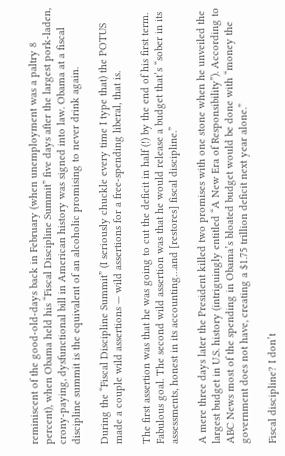reminiscent of the good-old-days back in February (when unemployment was a paltry 8 percent), when Obama held his “Fiscal Discipline Summit” five days after the largest pork-laden, crony-paying, dysfunctional bill in American history was signed into law. Obama at a fiscal discipline summit is the equivalent of an alcoholic promising to never drink again.

During the “Fiscal Discipline Summit” (I seriously chuckle every time I type that) the POTUS made a couple wild assertions — wild assertions for a free-spending liberal, that is.

The first assertion was that he was going to cut the deficit in half (!) by the end of his first term. Fabulous goal. The second wild assertion was that he would release a budget that’s “sober in its assessments, honest in its accounting…and [restores] fiscal discipline.”

A mere three days later the President killed two promises with one stone when he unveiled the largest budget in U.S. history (intriguingly entitled “A New Era of Responsibility”). According to ABC News most of the spending in Obama’s bloated budget would be done with “money the government does not have, creating a $1.75 trillion deficit next year alone.”

Fiscal discipline? I don’t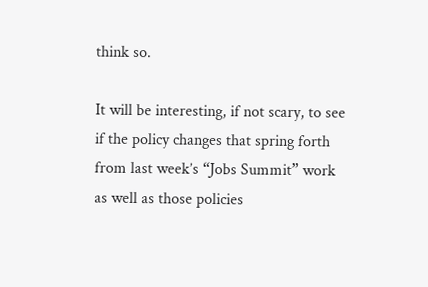think so.

It will be interesting, if not scary, to see if the policy changes that spring forth from last week’s “Jobs Summit” work as well as those policies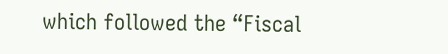which followed the “Fiscal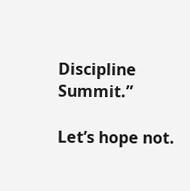Discipline Summit.”

Let’s hope not.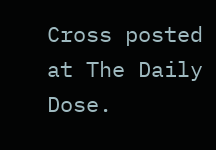Cross posted at The Daily Dose.